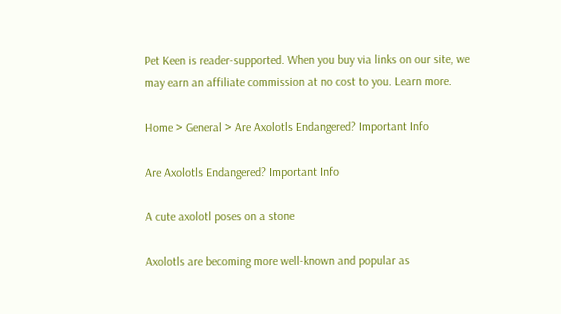Pet Keen is reader-supported. When you buy via links on our site, we may earn an affiliate commission at no cost to you. Learn more.

Home > General > Are Axolotls Endangered? Important Info

Are Axolotls Endangered? Important Info

A cute axolotl poses on a stone

Axolotls are becoming more well-known and popular as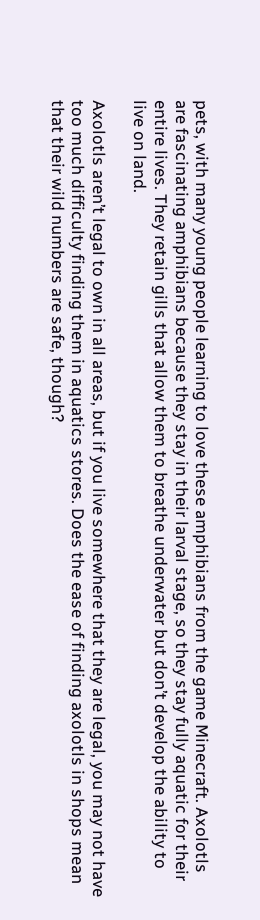pets, with many young people learning to love these amphibians from the game Minecraft. Axolotls are fascinating amphibians because they stay in their larval stage, so they stay fully aquatic for their entire lives. They retain gills that allow them to breathe underwater but don’t develop the ability to live on land.

Axolotls aren’t legal to own in all areas, but if you live somewhere that they are legal, you may not have too much difficulty finding them in aquatics stores. Does the ease of finding axolotls in shops mean that their wild numbers are safe, though?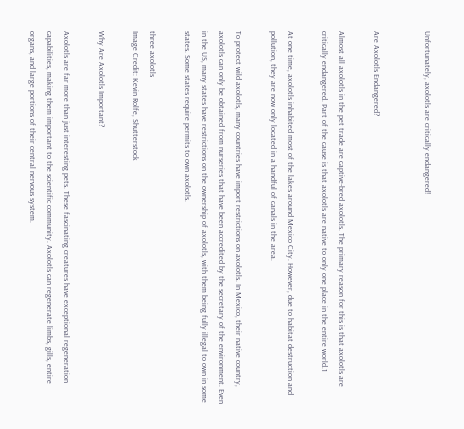Unfortunately, axolotls are critically endangered!


Are Axolotls Endangered?

Almost all axolotls in the pet trade are captive-bred axolotls. The primary reason for this is that axolotls are critically endangered. Part of the cause is that axolotls are native to only one place in the entire world.1

At one time, axolotls inhabited most of the lakes around Mexico City. However, due to habitat destruction and pollution, they are now only located in a handful of canals in the area.

To protect wild axolotls, many countries have import restrictions on axolotls. In Mexico, their native country, axolotls can only be obtained from nurseries that have been accredited by the secretary of the environment. Even in the US, many states have restrictions on the ownership of axolotls, with them being fully illegal to own in some states. Some states require permits to own axolotls.

three axolotls
Image Credit: Kevin Rolfe, Shutterstock

Why Are Axolotls Important?

Axolotls are far more than just interesting pets. These fascinating creatures have exceptional regeneration capabilities, making them important to the scientific community. Axolotls can regenerate limbs, gills, entire organs, and large portions of their central nervous system.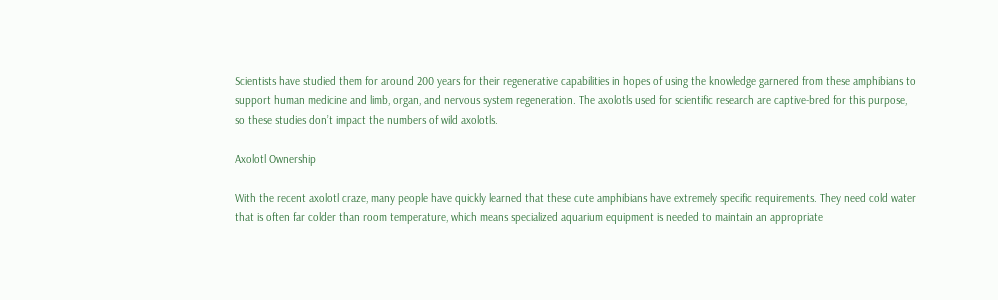Scientists have studied them for around 200 years for their regenerative capabilities in hopes of using the knowledge garnered from these amphibians to support human medicine and limb, organ, and nervous system regeneration. The axolotls used for scientific research are captive-bred for this purpose, so these studies don’t impact the numbers of wild axolotls.

Axolotl Ownership

With the recent axolotl craze, many people have quickly learned that these cute amphibians have extremely specific requirements. They need cold water that is often far colder than room temperature, which means specialized aquarium equipment is needed to maintain an appropriate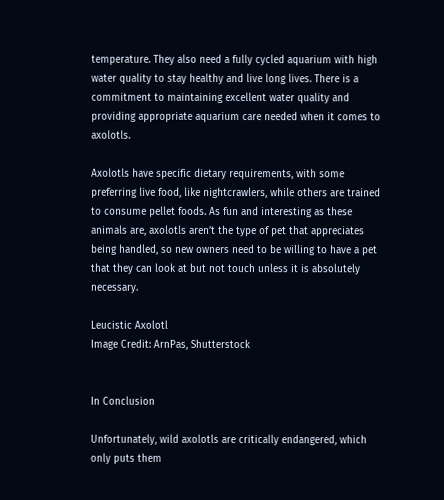temperature. They also need a fully cycled aquarium with high water quality to stay healthy and live long lives. There is a commitment to maintaining excellent water quality and providing appropriate aquarium care needed when it comes to axolotls.

Axolotls have specific dietary requirements, with some preferring live food, like nightcrawlers, while others are trained to consume pellet foods. As fun and interesting as these animals are, axolotls aren’t the type of pet that appreciates being handled, so new owners need to be willing to have a pet that they can look at but not touch unless it is absolutely necessary.

Leucistic Axolotl
Image Credit: ArnPas, Shutterstock


In Conclusion

Unfortunately, wild axolotls are critically endangered, which only puts them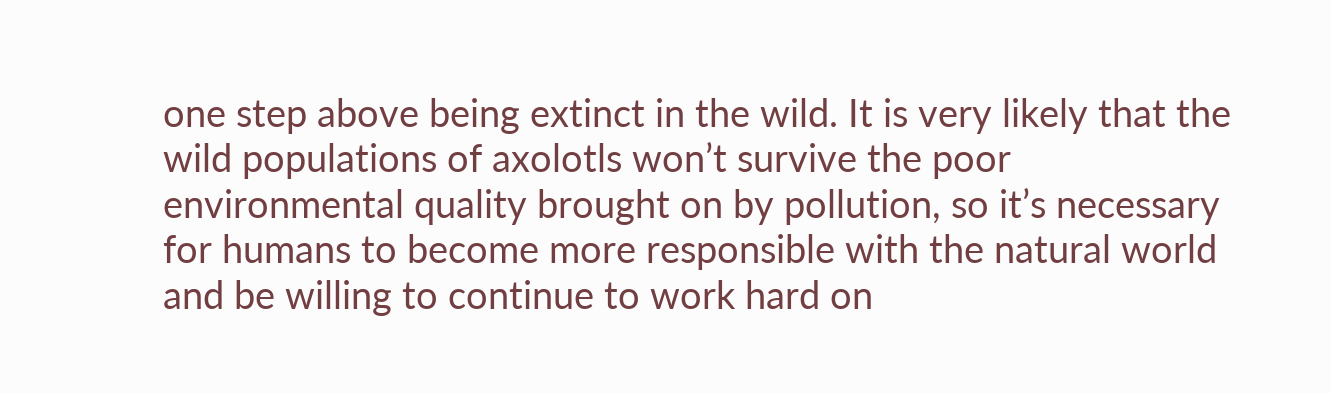one step above being extinct in the wild. It is very likely that the wild populations of axolotls won’t survive the poor environmental quality brought on by pollution, so it’s necessary for humans to become more responsible with the natural world and be willing to continue to work hard on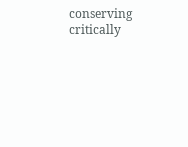conserving critically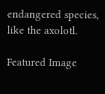endangered species, like the axolotl.

Featured Image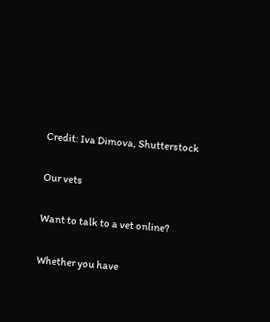Credit: Iva Dimova, Shutterstock

Our vets

Want to talk to a vet online?

Whether you have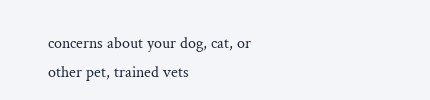concerns about your dog, cat, or other pet, trained vets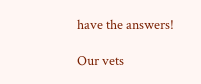have the answers!

Our vets